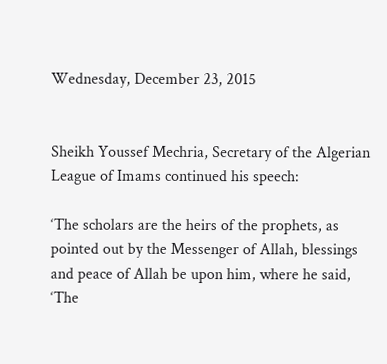Wednesday, December 23, 2015


Sheikh Youssef Mechria, Secretary of the Algerian League of Imams continued his speech:

‘The scholars are the heirs of the prophets, as pointed out by the Messenger of Allah, blessings and peace of Allah be upon him, where he said, ‘The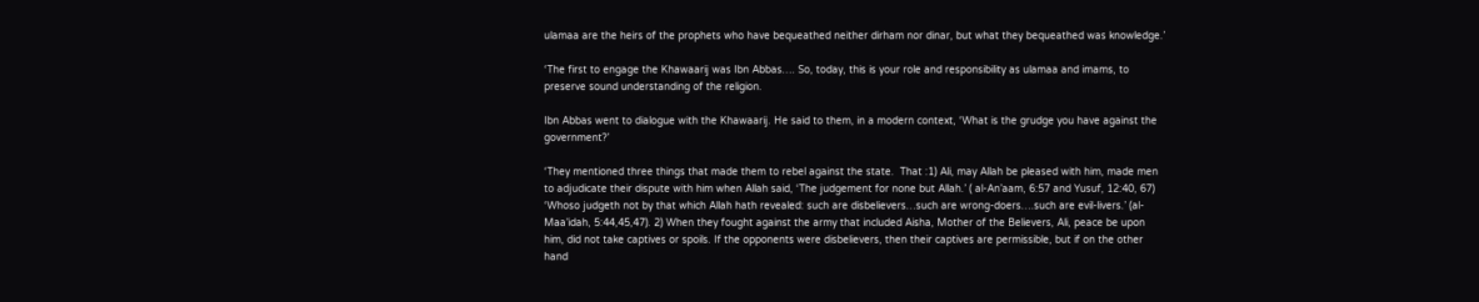ulamaa are the heirs of the prophets who have bequeathed neither dirham nor dinar, but what they bequeathed was knowledge.’

‘The first to engage the Khawaarij was Ibn Abbas…. So, today, this is your role and responsibility as ulamaa and imams, to preserve sound understanding of the religion.

Ibn Abbas went to dialogue with the Khawaarij. He said to them, in a modern context, ‘What is the grudge you have against the government?’

‘They mentioned three things that made them to rebel against the state.  That :1) Ali, may Allah be pleased with him, made men to adjudicate their dispute with him when Allah said, ‘The judgement for none but Allah.’ ( al-An’aam, 6:57 and Yusuf, 12:40, 67) ‘Whoso judgeth not by that which Allah hath revealed: such are disbelievers…such are wrong-doers….such are evil-livers.’ (al-Maa’idah, 5:44,45,47). 2) When they fought against the army that included Aisha, Mother of the Believers, Ali, peace be upon him, did not take captives or spoils. If the opponents were disbelievers, then their captives are permissible, but if on the other hand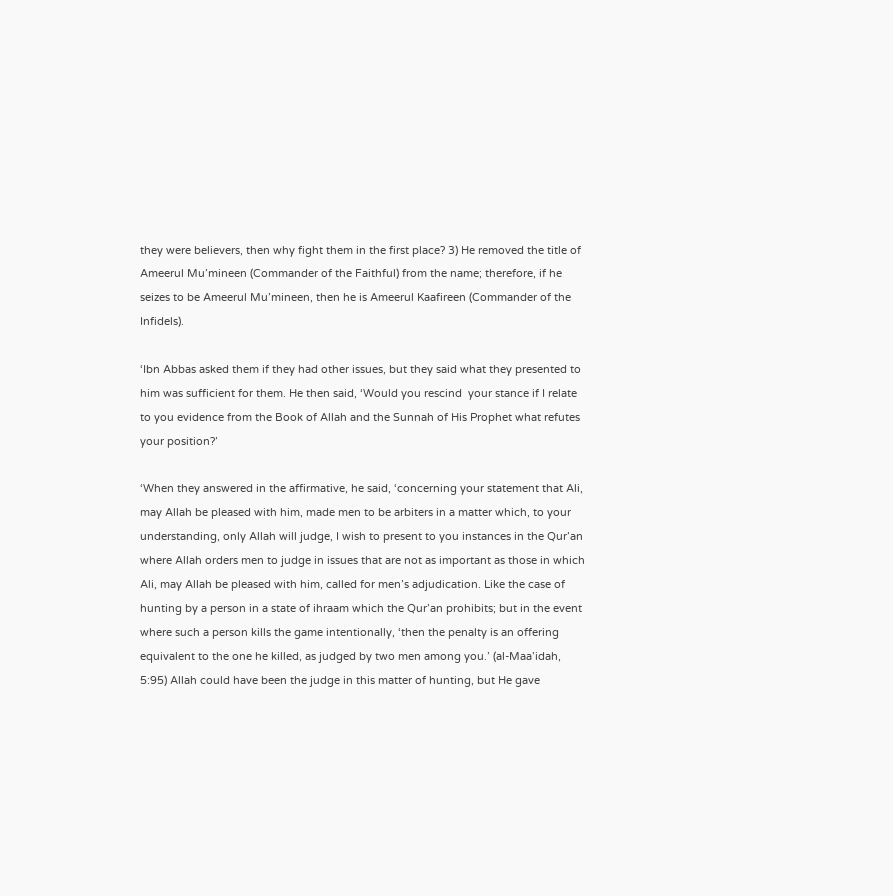they were believers, then why fight them in the first place? 3) He removed the title of Ameerul Mu’mineen (Commander of the Faithful) from the name; therefore, if he seizes to be Ameerul Mu’mineen, then he is Ameerul Kaafireen (Commander of the Infidels).

‘Ibn Abbas asked them if they had other issues, but they said what they presented to him was sufficient for them. He then said, ‘Would you rescind  your stance if I relate to you evidence from the Book of Allah and the Sunnah of His Prophet what refutes your position?’

‘When they answered in the affirmative, he said, ‘concerning your statement that Ali, may Allah be pleased with him, made men to be arbiters in a matter which, to your understanding, only Allah will judge, I wish to present to you instances in the Qur’an where Allah orders men to judge in issues that are not as important as those in which Ali, may Allah be pleased with him, called for men’s adjudication. Like the case of hunting by a person in a state of ihraam which the Qur’an prohibits; but in the event where such a person kills the game intentionally, ‘then the penalty is an offering equivalent to the one he killed, as judged by two men among you.’ (al-Maa’idah, 5:95) Allah could have been the judge in this matter of hunting, but He gave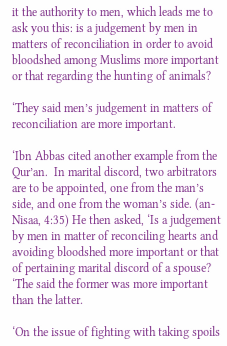it the authority to men, which leads me to ask you this: is a judgement by men in matters of reconciliation in order to avoid bloodshed among Muslims more important or that regarding the hunting of animals?

‘They said men’s judgement in matters of reconciliation are more important.

‘Ibn Abbas cited another example from the Qur’an.  In marital discord, two arbitrators are to be appointed, one from the man’s side, and one from the woman’s side. (an-Nisaa, 4:35) He then asked, ‘Is a judgement by men in matter of reconciling hearts and avoiding bloodshed more important or that of pertaining marital discord of a spouse?
‘The said the former was more important than the latter.

‘On the issue of fighting with taking spoils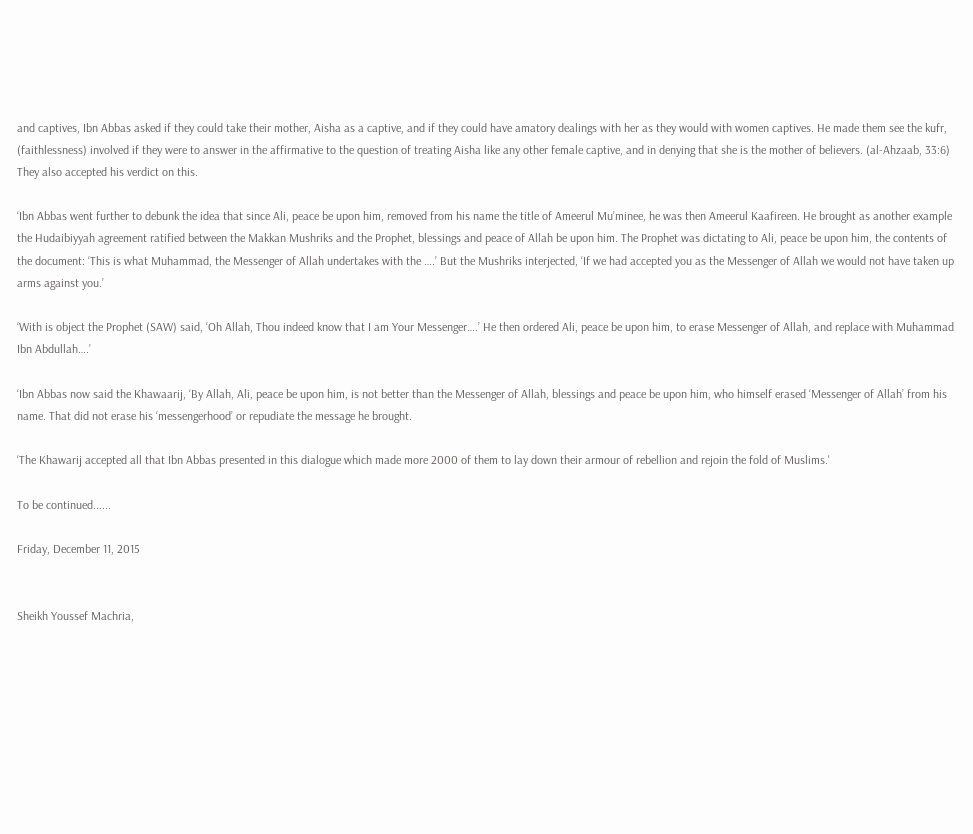and captives, Ibn Abbas asked if they could take their mother, Aisha as a captive, and if they could have amatory dealings with her as they would with women captives. He made them see the kufr, (faithlessness) involved if they were to answer in the affirmative to the question of treating Aisha like any other female captive, and in denying that she is the mother of believers. (al-Ahzaab, 33:6) They also accepted his verdict on this.

‘Ibn Abbas went further to debunk the idea that since Ali, peace be upon him, removed from his name the title of Ameerul Mu’minee, he was then Ameerul Kaafireen. He brought as another example the Hudaibiyyah agreement ratified between the Makkan Mushriks and the Prophet, blessings and peace of Allah be upon him. The Prophet was dictating to Ali, peace be upon him, the contents of the document: ‘This is what Muhammad, the Messenger of Allah undertakes with the ….’ But the Mushriks interjected, ‘If we had accepted you as the Messenger of Allah we would not have taken up arms against you.’

‘With is object the Prophet (SAW) said, ‘Oh Allah, Thou indeed know that I am Your Messenger….’ He then ordered Ali, peace be upon him, to erase Messenger of Allah, and replace with Muhammad Ibn Abdullah….’

‘Ibn Abbas now said the Khawaarij, ‘By Allah, Ali, peace be upon him, is not better than the Messenger of Allah, blessings and peace be upon him, who himself erased ‘Messenger of Allah’ from his name. That did not erase his ‘messengerhood’ or repudiate the message he brought.

‘The Khawarij accepted all that Ibn Abbas presented in this dialogue which made more 2000 of them to lay down their armour of rebellion and rejoin the fold of Muslims.'

To be continued......

Friday, December 11, 2015


Sheikh Youssef Machria,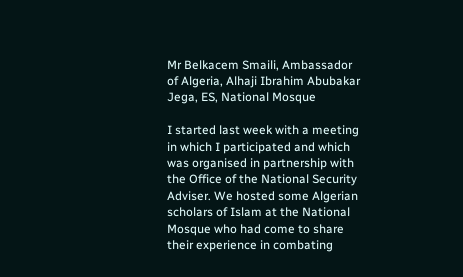Mr Belkacem Smaili, Ambassador of Algeria, Alhaji Ibrahim Abubakar Jega, ES, National Mosque

I started last week with a meeting in which I participated and which was organised in partnership with the Office of the National Security Adviser. We hosted some Algerian scholars of Islam at the National Mosque who had come to share their experience in combating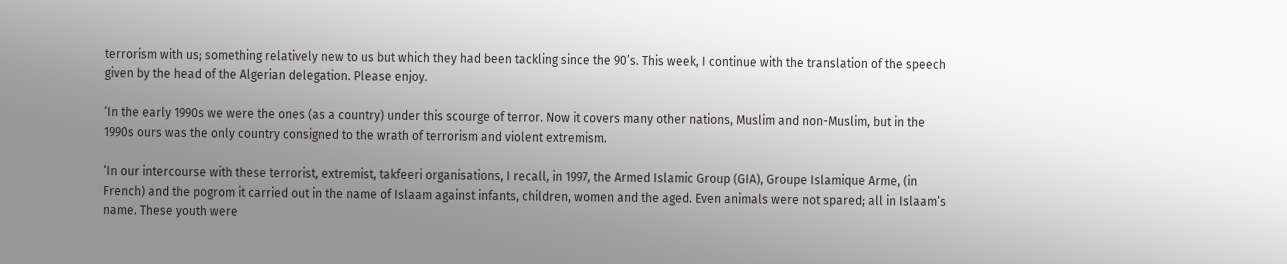terrorism with us; something relatively new to us but which they had been tackling since the 90’s. This week, I continue with the translation of the speech given by the head of the Algerian delegation. Please enjoy.

‘In the early 1990s we were the ones (as a country) under this scourge of terror. Now it covers many other nations, Muslim and non-Muslim, but in the 1990s ours was the only country consigned to the wrath of terrorism and violent extremism.

‘In our intercourse with these terrorist, extremist, takfeeri organisations, I recall, in 1997, the Armed Islamic Group (GIA), Groupe Islamique Arme, (in French) and the pogrom it carried out in the name of Islaam against infants, children, women and the aged. Even animals were not spared; all in Islaam’s name. These youth were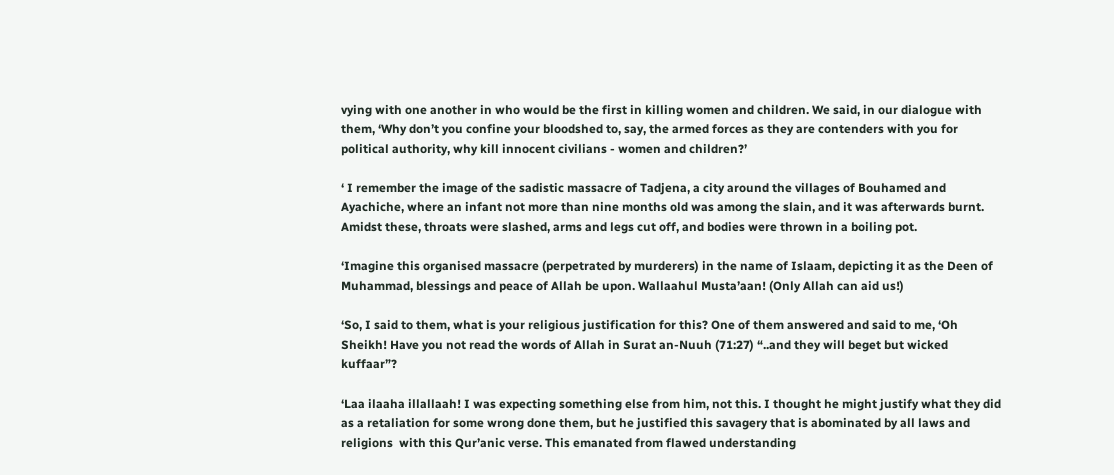vying with one another in who would be the first in killing women and children. We said, in our dialogue with them, ‘Why don’t you confine your bloodshed to, say, the armed forces as they are contenders with you for political authority, why kill innocent civilians - women and children?’

‘ I remember the image of the sadistic massacre of Tadjena, a city around the villages of Bouhamed and Ayachiche, where an infant not more than nine months old was among the slain, and it was afterwards burnt. Amidst these, throats were slashed, arms and legs cut off, and bodies were thrown in a boiling pot.

‘Imagine this organised massacre (perpetrated by murderers) in the name of Islaam, depicting it as the Deen of Muhammad, blessings and peace of Allah be upon. Wallaahul Musta’aan! (Only Allah can aid us!)

‘So, I said to them, what is your religious justification for this? One of them answered and said to me, ‘Oh Sheikh! Have you not read the words of Allah in Surat an-Nuuh (71:27) “..and they will beget but wicked kuffaar”?

‘Laa ilaaha illallaah! I was expecting something else from him, not this. I thought he might justify what they did as a retaliation for some wrong done them, but he justified this savagery that is abominated by all laws and religions  with this Qur’anic verse. This emanated from flawed understanding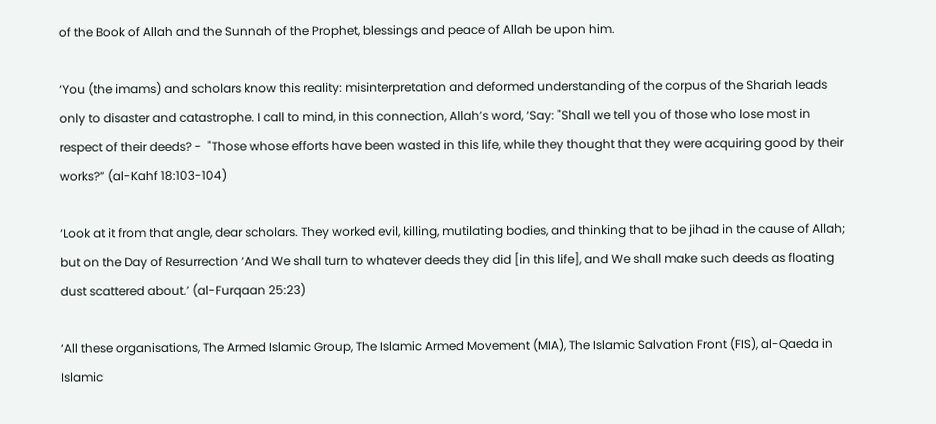of the Book of Allah and the Sunnah of the Prophet, blessings and peace of Allah be upon him.

‘You (the imams) and scholars know this reality: misinterpretation and deformed understanding of the corpus of the Shariah leads only to disaster and catastrophe. I call to mind, in this connection, Allah’s word, ‘Say: "Shall we tell you of those who lose most in respect of their deeds? -  "Those whose efforts have been wasted in this life, while they thought that they were acquiring good by their works?” (al-Kahf 18:103-104)

‘Look at it from that angle, dear scholars. They worked evil, killing, mutilating bodies, and thinking that to be jihad in the cause of Allah; but on the Day of Resurrection ‘And We shall turn to whatever deeds they did [in this life], and We shall make such deeds as floating dust scattered about.’ (al-Furqaan 25:23)

‘All these organisations, The Armed Islamic Group, The Islamic Armed Movement (MIA), The Islamic Salvation Front (FIS), al-Qaeda in Islamic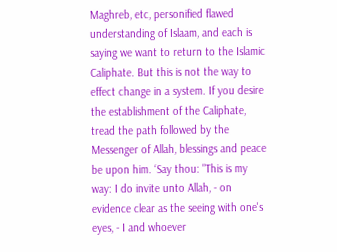Maghreb, etc, personified flawed understanding of Islaam, and each is saying we want to return to the Islamic Caliphate. But this is not the way to effect change in a system. If you desire the establishment of the Caliphate,  tread the path followed by the Messenger of Allah, blessings and peace be upon him. ‘Say thou: "This is my way: I do invite unto Allah, - on evidence clear as the seeing with one's eyes, - I and whoever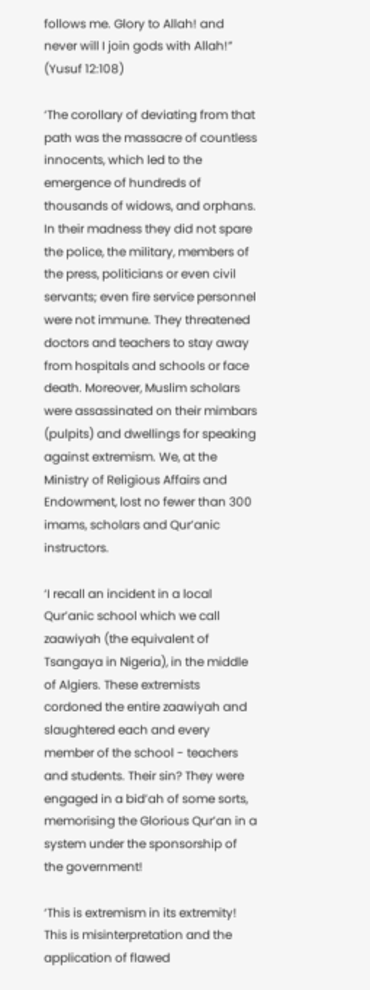follows me. Glory to Allah! and never will I join gods with Allah!” (Yusuf 12:108)

‘The corollary of deviating from that path was the massacre of countless innocents, which led to the emergence of hundreds of thousands of widows, and orphans. In their madness they did not spare the police, the military, members of the press, politicians or even civil servants; even fire service personnel were not immune. They threatened doctors and teachers to stay away from hospitals and schools or face death. Moreover, Muslim scholars were assassinated on their mimbars (pulpits) and dwellings for speaking against extremism. We, at the Ministry of Religious Affairs and Endowment, lost no fewer than 300 imams, scholars and Qur’anic instructors.

‘I recall an incident in a local Qur’anic school which we call zaawiyah (the equivalent of Tsangaya in Nigeria), in the middle of Algiers. These extremists cordoned the entire zaawiyah and slaughtered each and every member of the school - teachers and students. Their sin? They were engaged in a bid’ah of some sorts, memorising the Glorious Qur’an in a system under the sponsorship of the government!

‘This is extremism in its extremity! This is misinterpretation and the application of flawed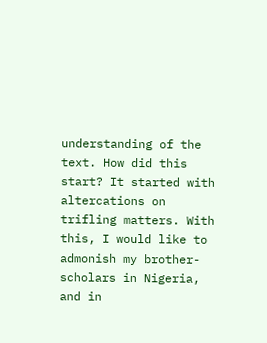understanding of the text. How did this start? It started with  altercations on trifling matters. With this, I would like to admonish my brother-scholars in Nigeria, and in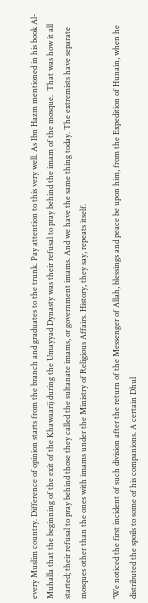every Muslim country. Difference of opinion starts from the branch and graduates to the trunk. Pay attention to this very well. As Ibn Hazm mentioned in his book Al-Muhalla that the beginning of the exit of the Khawaarij during the Umayyad Dynasty was their refusal to pray behind the imam of the mosque.  That was how it all started; their refusal to pray behind those they called the sultanate imams, or government imams. And we have the same thing today. The extremists have separate mosques other than the ones with imams under the Ministry of Religious Affairs. History, they say, repeats itself.

‘We noticed the first incident of such division after the return of the Messenger of Allah, blessings and peace be upon him, from the Expedition of Hunain, when he distributed the spoils to some of his companions. A certain Dhul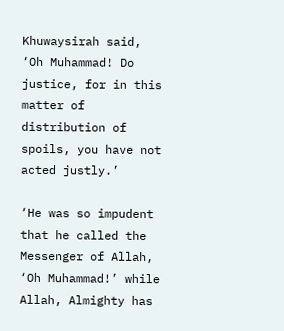Khuwaysirah said, ‘Oh Muhammad! Do justice, for in this matter of distribution of spoils, you have not acted justly.’

‘He was so impudent that he called the Messenger of Allah, ‘Oh Muhammad!’ while Allah, Almighty has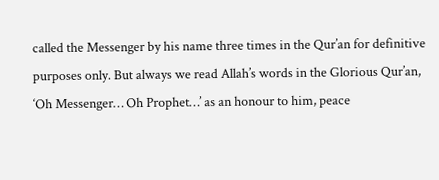called the Messenger by his name three times in the Qur’an for definitive purposes only. But always we read Allah’s words in the Glorious Qur’an, ‘Oh Messenger… Oh Prophet…’ as an honour to him, peace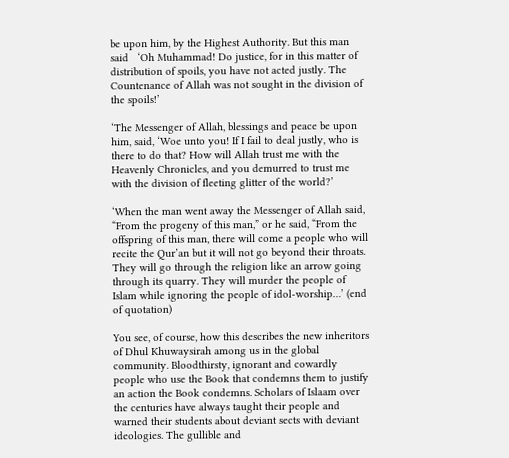be upon him, by the Highest Authority. But this man said   ‘Oh Muhammad! Do justice, for in this matter of distribution of spoils, you have not acted justly. The Countenance of Allah was not sought in the division of the spoils!’

‘The Messenger of Allah, blessings and peace be upon him, said, ‘Woe unto you! If I fail to deal justly, who is there to do that? How will Allah trust me with the Heavenly Chronicles, and you demurred to trust me with the division of fleeting glitter of the world?’

‘When the man went away the Messenger of Allah said, “From the progeny of this man,” or he said, “From the offspring of this man, there will come a people who will recite the Qur’an but it will not go beyond their throats. They will go through the religion like an arrow going through its quarry. They will murder the people of Islam while ignoring the people of idol-worship…’ (end of quotation)

You see, of course, how this describes the new inheritors of Dhul Khuwaysirah among us in the global community. Bloodthirsty, ignorant and cowardly people who use the Book that condemns them to justify an action the Book condemns. Scholars of Islaam over the centuries have always taught their people and warned their students about deviant sects with deviant ideologies. The gullible and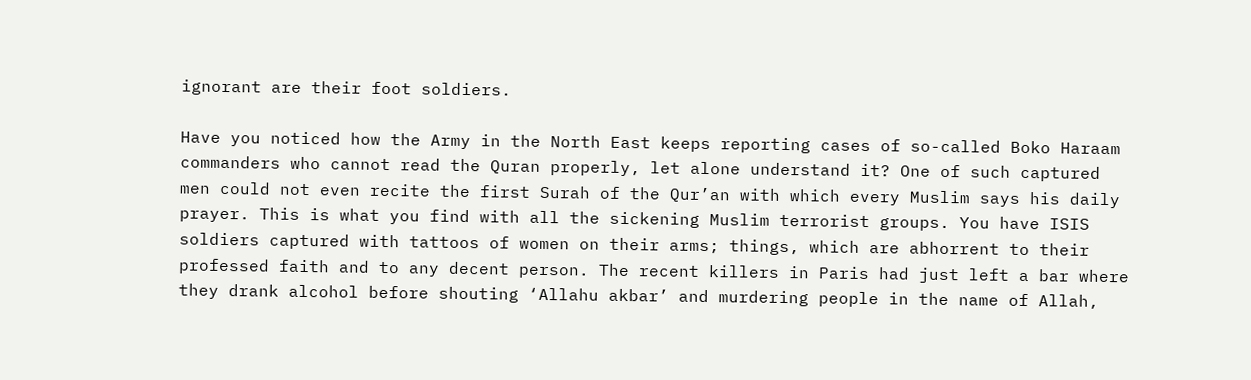ignorant are their foot soldiers.

Have you noticed how the Army in the North East keeps reporting cases of so-called Boko Haraam commanders who cannot read the Quran properly, let alone understand it? One of such captured men could not even recite the first Surah of the Qur’an with which every Muslim says his daily prayer. This is what you find with all the sickening Muslim terrorist groups. You have ISIS soldiers captured with tattoos of women on their arms; things, which are abhorrent to their professed faith and to any decent person. The recent killers in Paris had just left a bar where they drank alcohol before shouting ‘Allahu akbar’ and murdering people in the name of Allah,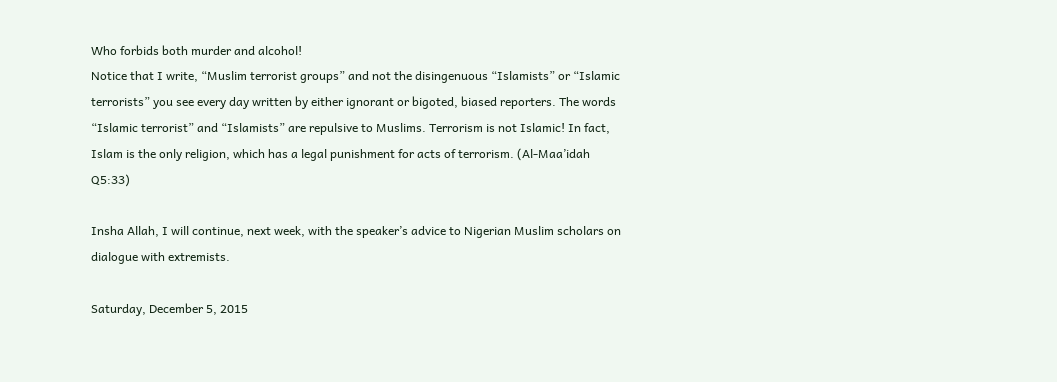Who forbids both murder and alcohol!
Notice that I write, “Muslim terrorist groups” and not the disingenuous “Islamists” or “Islamic terrorists” you see every day written by either ignorant or bigoted, biased reporters. The words “Islamic terrorist” and “Islamists” are repulsive to Muslims. Terrorism is not Islamic! In fact, Islam is the only religion, which has a legal punishment for acts of terrorism. (Al-Maa’idah Q5:33)

Insha Allah, I will continue, next week, with the speaker’s advice to Nigerian Muslim scholars on dialogue with extremists.

Saturday, December 5, 2015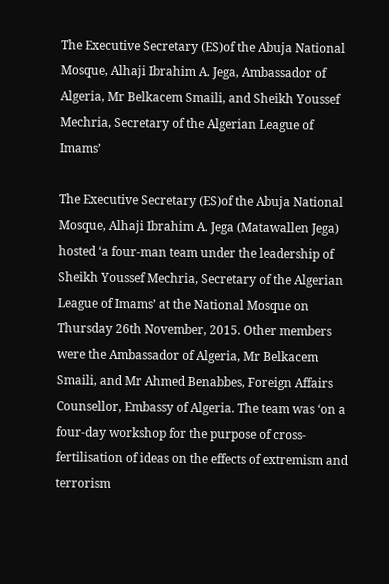The Executive Secretary (ES)of the Abuja National Mosque, Alhaji Ibrahim A. Jega, Ambassador of Algeria, Mr Belkacem Smaili, and Sheikh Youssef Mechria, Secretary of the Algerian League of Imams’

The Executive Secretary (ES)of the Abuja National Mosque, Alhaji Ibrahim A. Jega (Matawallen Jega) hosted ‘a four-man team under the leadership of Sheikh Youssef Mechria, Secretary of the Algerian League of Imams’ at the National Mosque on Thursday 26th November, 2015. Other members were the Ambassador of Algeria, Mr Belkacem Smaili, and Mr Ahmed Benabbes, Foreign Affairs Counsellor, Embassy of Algeria. The team was ‘on a four-day workshop for the purpose of cross-fertilisation of ideas on the effects of extremism and terrorism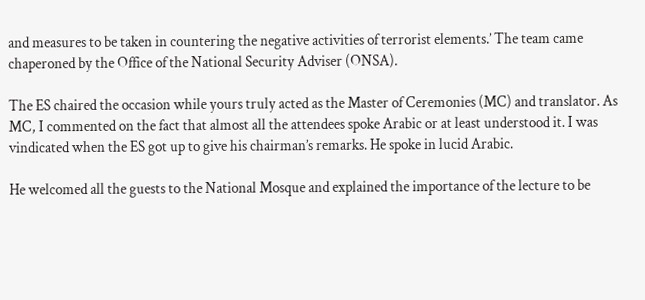and measures to be taken in countering the negative activities of terrorist elements.’ The team came chaperoned by the Office of the National Security Adviser (ONSA).

The ES chaired the occasion while yours truly acted as the Master of Ceremonies (MC) and translator. As MC, I commented on the fact that almost all the attendees spoke Arabic or at least understood it. I was vindicated when the ES got up to give his chairman’s remarks. He spoke in lucid Arabic.

He welcomed all the guests to the National Mosque and explained the importance of the lecture to be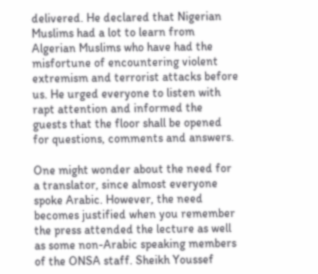delivered. He declared that Nigerian Muslims had a lot to learn from Algerian Muslims who have had the misfortune of encountering violent extremism and terrorist attacks before us. He urged everyone to listen with rapt attention and informed the guests that the floor shall be opened for questions, comments and answers.

One might wonder about the need for a translator, since almost everyone spoke Arabic. However, the need becomes justified when you remember the press attended the lecture as well as some non-Arabic speaking members of the ONSA staff. Sheikh Youssef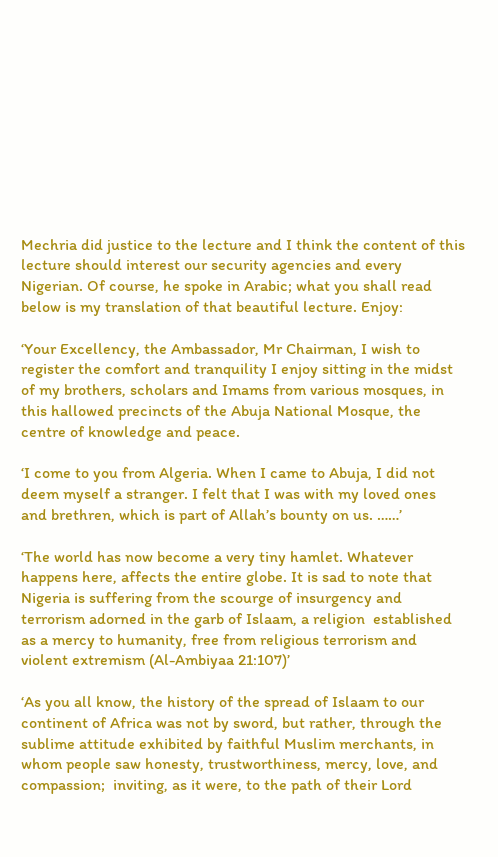Mechria did justice to the lecture and I think the content of this lecture should interest our security agencies and every Nigerian. Of course, he spoke in Arabic; what you shall read below is my translation of that beautiful lecture. Enjoy:

‘Your Excellency, the Ambassador, Mr Chairman, I wish to register the comfort and tranquility I enjoy sitting in the midst of my brothers, scholars and Imams from various mosques, in this hallowed precincts of the Abuja National Mosque, the centre of knowledge and peace.

‘I come to you from Algeria. When I came to Abuja, I did not deem myself a stranger. I felt that I was with my loved ones and brethren, which is part of Allah’s bounty on us. ……’

‘The world has now become a very tiny hamlet. Whatever happens here, affects the entire globe. It is sad to note that Nigeria is suffering from the scourge of insurgency and terrorism adorned in the garb of Islaam, a religion  established as a mercy to humanity, free from religious terrorism and violent extremism (Al-Ambiyaa 21:107)’

‘As you all know, the history of the spread of Islaam to our continent of Africa was not by sword, but rather, through the sublime attitude exhibited by faithful Muslim merchants, in whom people saw honesty, trustworthiness, mercy, love, and compassion;  inviting, as it were, to the path of their Lord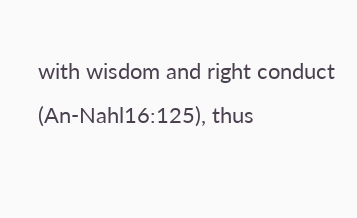with wisdom and right conduct (An-Nahl16:125), thus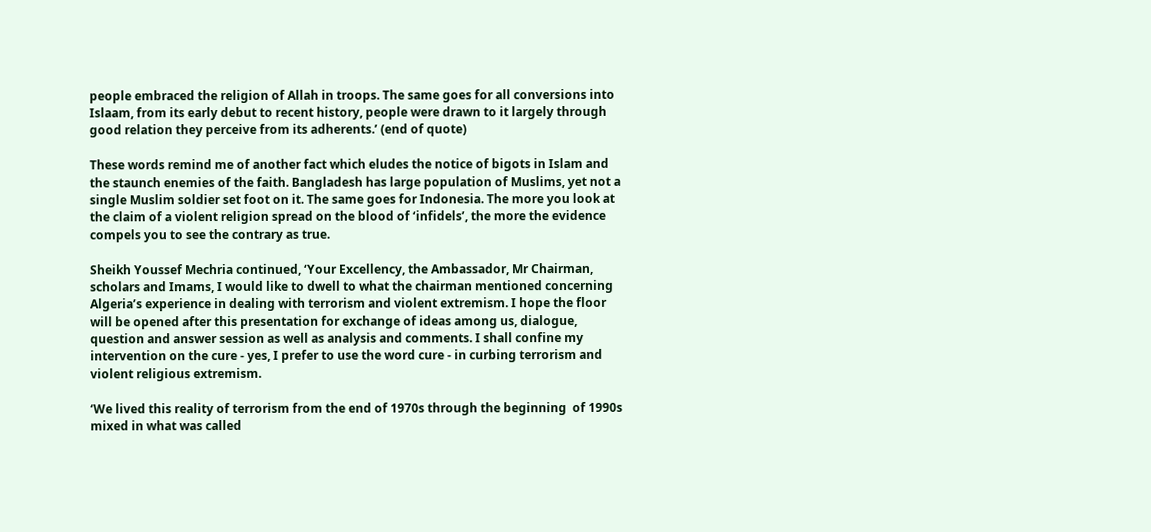people embraced the religion of Allah in troops. The same goes for all conversions into Islaam, from its early debut to recent history, people were drawn to it largely through good relation they perceive from its adherents.’ (end of quote)

These words remind me of another fact which eludes the notice of bigots in Islam and the staunch enemies of the faith. Bangladesh has large population of Muslims, yet not a single Muslim soldier set foot on it. The same goes for Indonesia. The more you look at the claim of a violent religion spread on the blood of ‘infidels’, the more the evidence compels you to see the contrary as true.

Sheikh Youssef Mechria continued, ‘Your Excellency, the Ambassador, Mr Chairman, scholars and Imams, I would like to dwell to what the chairman mentioned concerning Algeria’s experience in dealing with terrorism and violent extremism. I hope the floor will be opened after this presentation for exchange of ideas among us, dialogue, question and answer session as well as analysis and comments. I shall confine my intervention on the cure - yes, I prefer to use the word cure - in curbing terrorism and violent religious extremism.

‘We lived this reality of terrorism from the end of 1970s through the beginning  of 1990s mixed in what was called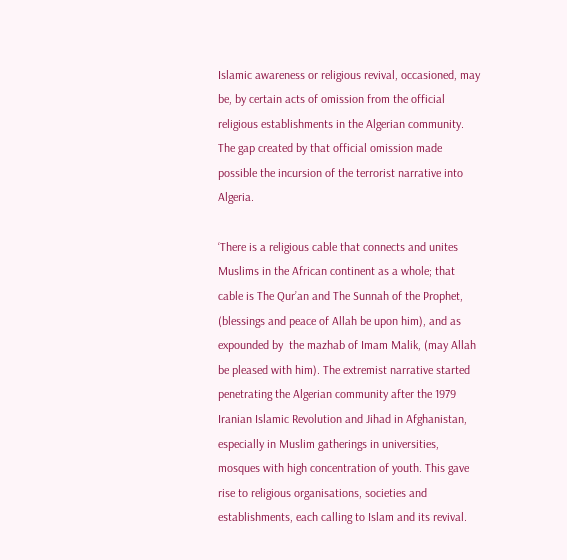Islamic awareness or religious revival, occasioned, may be, by certain acts of omission from the official religious establishments in the Algerian community. The gap created by that official omission made possible the incursion of the terrorist narrative into Algeria.

‘There is a religious cable that connects and unites Muslims in the African continent as a whole; that cable is The Qur’an and The Sunnah of the Prophet, (blessings and peace of Allah be upon him), and as expounded by  the mazhab of Imam Malik, (may Allah be pleased with him). The extremist narrative started penetrating the Algerian community after the 1979 Iranian Islamic Revolution and Jihad in Afghanistan, especially in Muslim gatherings in universities, mosques with high concentration of youth. This gave rise to religious organisations, societies and establishments, each calling to Islam and its revival.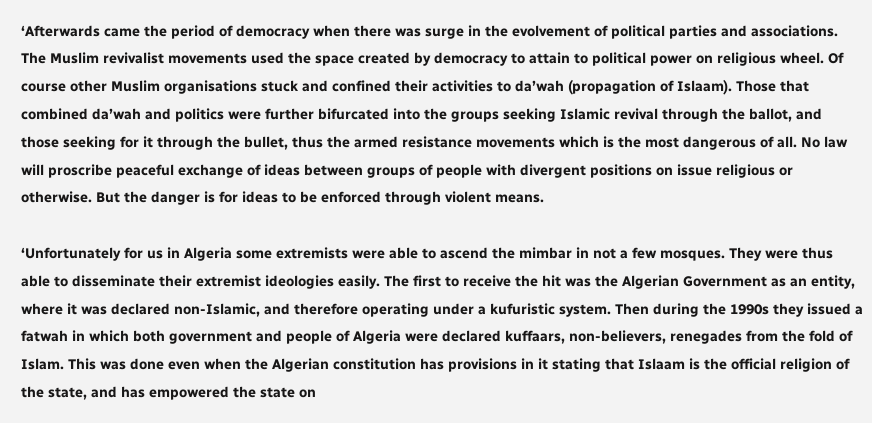‘Afterwards came the period of democracy when there was surge in the evolvement of political parties and associations. The Muslim revivalist movements used the space created by democracy to attain to political power on religious wheel. Of course other Muslim organisations stuck and confined their activities to da’wah (propagation of Islaam). Those that combined da’wah and politics were further bifurcated into the groups seeking Islamic revival through the ballot, and those seeking for it through the bullet, thus the armed resistance movements which is the most dangerous of all. No law will proscribe peaceful exchange of ideas between groups of people with divergent positions on issue religious or otherwise. But the danger is for ideas to be enforced through violent means.

‘Unfortunately for us in Algeria some extremists were able to ascend the mimbar in not a few mosques. They were thus able to disseminate their extremist ideologies easily. The first to receive the hit was the Algerian Government as an entity, where it was declared non-Islamic, and therefore operating under a kufuristic system. Then during the 1990s they issued a fatwah in which both government and people of Algeria were declared kuffaars, non-believers, renegades from the fold of Islam. This was done even when the Algerian constitution has provisions in it stating that Islaam is the official religion of the state, and has empowered the state on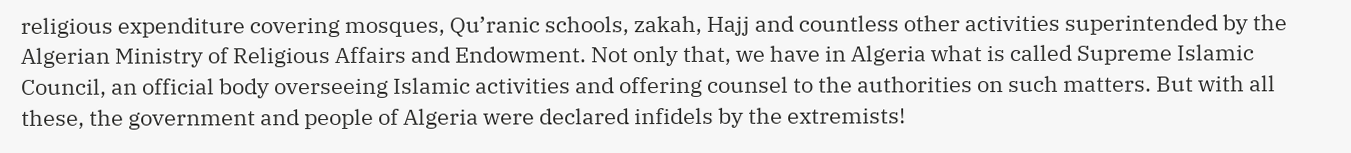religious expenditure covering mosques, Qu’ranic schools, zakah, Hajj and countless other activities superintended by the Algerian Ministry of Religious Affairs and Endowment. Not only that, we have in Algeria what is called Supreme Islamic Council, an official body overseeing Islamic activities and offering counsel to the authorities on such matters. But with all these, the government and people of Algeria were declared infidels by the extremists!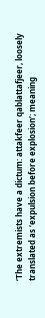‘The extremists have a dictum: attakfeer qablattafjeer, loosely translated as ‘expulsion before explosion’; meaning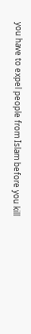you have to expel people from Islam before you kill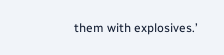them with explosives.’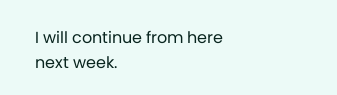I will continue from here next week.